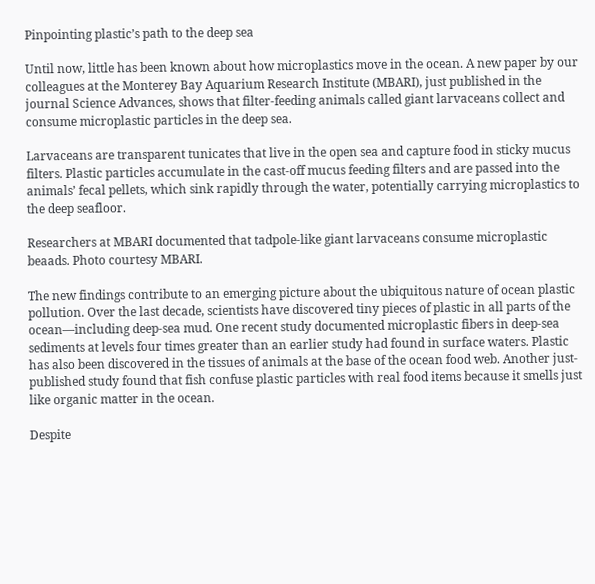Pinpointing plastic’s path to the deep sea

Until now, little has been known about how microplastics move in the ocean. A new paper by our colleagues at the Monterey Bay Aquarium Research Institute (MBARI), just published in the journal Science Advances, shows that filter-feeding animals called giant larvaceans collect and consume microplastic particles in the deep sea.

Larvaceans are transparent tunicates that live in the open sea and capture food in sticky mucus filters. Plastic particles accumulate in the cast-off mucus feeding filters and are passed into the animals’ fecal pellets, which sink rapidly through the water, potentially carrying microplastics to the deep seafloor.

Researchers at MBARI documented that tadpole-like giant larvaceans consume microplastic beaads. Photo courtesy MBARI.

The new findings contribute to an emerging picture about the ubiquitous nature of ocean plastic pollution. Over the last decade, scientists have discovered tiny pieces of plastic in all parts of the ocean—including deep-sea mud. One recent study documented microplastic fibers in deep-sea sediments at levels four times greater than an earlier study had found in surface waters. Plastic has also been discovered in the tissues of animals at the base of the ocean food web. Another just-published study found that fish confuse plastic particles with real food items because it smells just like organic matter in the ocean.

Despite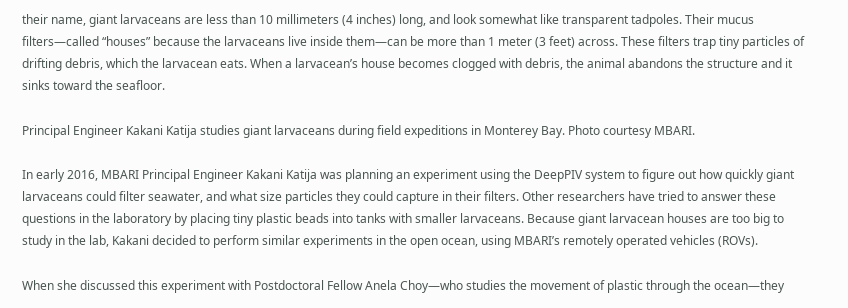their name, giant larvaceans are less than 10 millimeters (4 inches) long, and look somewhat like transparent tadpoles. Their mucus filters—called “houses” because the larvaceans live inside them—can be more than 1 meter (3 feet) across. These filters trap tiny particles of drifting debris, which the larvacean eats. When a larvacean’s house becomes clogged with debris, the animal abandons the structure and it sinks toward the seafloor.

Principal Engineer Kakani Katija studies giant larvaceans during field expeditions in Monterey Bay. Photo courtesy MBARI.

In early 2016, MBARI Principal Engineer Kakani Katija was planning an experiment using the DeepPIV system to figure out how quickly giant larvaceans could filter seawater, and what size particles they could capture in their filters. Other researchers have tried to answer these questions in the laboratory by placing tiny plastic beads into tanks with smaller larvaceans. Because giant larvacean houses are too big to study in the lab, Kakani decided to perform similar experiments in the open ocean, using MBARI’s remotely operated vehicles (ROVs).

When she discussed this experiment with Postdoctoral Fellow Anela Choy—who studies the movement of plastic through the ocean—they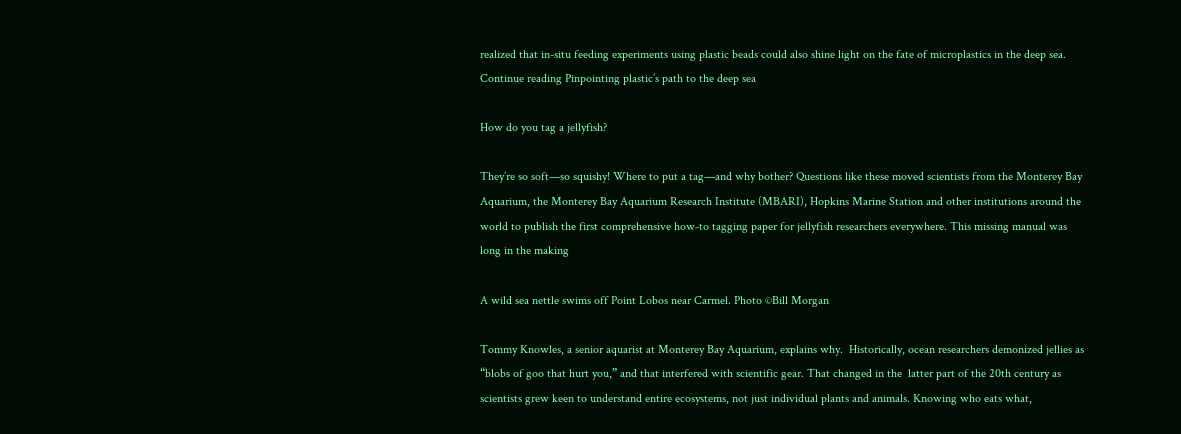realized that in-situ feeding experiments using plastic beads could also shine light on the fate of microplastics in the deep sea. Continue reading Pinpointing plastic’s path to the deep sea

How do you tag a jellyfish?

They’re so soft—so squishy! Where to put a tag—and why bother? Questions like these moved scientists from the Monterey Bay Aquarium, the Monterey Bay Aquarium Research Institute (MBARI), Hopkins Marine Station and other institutions around the world to publish the first comprehensive how-to tagging paper for jellyfish researchers everywhere. This missing manual was long in the making

A wild sea nettle swims off Point Lobos near Carmel. Photo ©Bill Morgan

Tommy Knowles, a senior aquarist at Monterey Bay Aquarium, explains why.  Historically, ocean researchers demonized jellies as “blobs of goo that hurt you,” and that interfered with scientific gear. That changed in the  latter part of the 20th century as scientists grew keen to understand entire ecosystems, not just individual plants and animals. Knowing who eats what,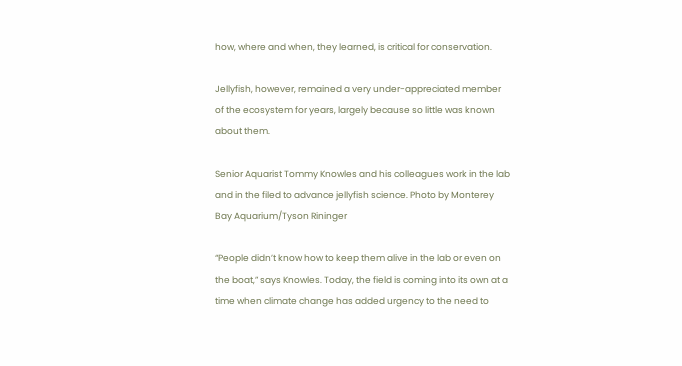how, where and when, they learned, is critical for conservation.

Jellyfish, however, remained a very under-appreciated member of the ecosystem for years, largely because so little was known about them.

Senior Aquarist Tommy Knowles and his colleagues work in the lab and in the filed to advance jellyfish science. Photo by Monterey Bay Aquarium/Tyson Rininger

“People didn’t know how to keep them alive in the lab or even on the boat,” says Knowles. Today, the field is coming into its own at a time when climate change has added urgency to the need to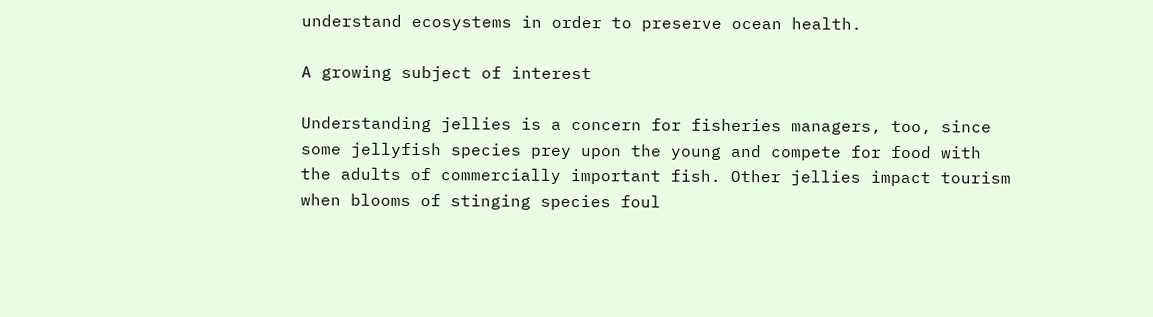understand ecosystems in order to preserve ocean health.

A growing subject of interest

Understanding jellies is a concern for fisheries managers, too, since some jellyfish species prey upon the young and compete for food with the adults of commercially important fish. Other jellies impact tourism when blooms of stinging species foul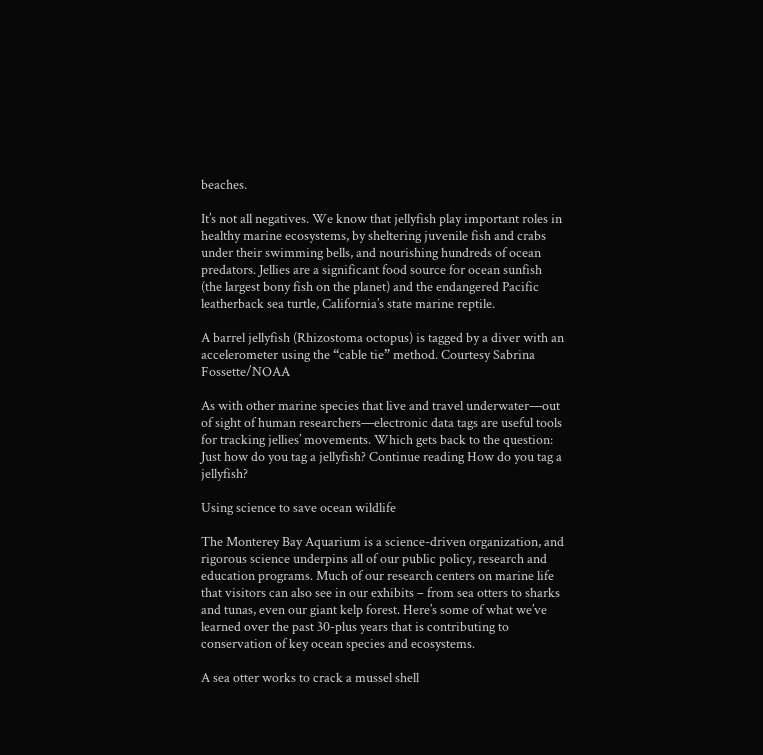beaches.

It’s not all negatives. We know that jellyfish play important roles in healthy marine ecosystems, by sheltering juvenile fish and crabs under their swimming bells, and nourishing hundreds of ocean predators. Jellies are a significant food source for ocean sunfish (the largest bony fish on the planet) and the endangered Pacific leatherback sea turtle, California’s state marine reptile.

A barrel jellyfish (Rhizostoma octopus) is tagged by a diver with an accelerometer using the “cable tie” method. Courtesy Sabrina Fossette/NOAA

As with other marine species that live and travel underwater—out of sight of human researchers—electronic data tags are useful tools for tracking jellies’ movements. Which gets back to the question: Just how do you tag a jellyfish? Continue reading How do you tag a jellyfish?

Using science to save ocean wildlife

The Monterey Bay Aquarium is a science-driven organization, and rigorous science underpins all of our public policy, research and education programs. Much of our research centers on marine life that visitors can also see in our exhibits – from sea otters to sharks and tunas, even our giant kelp forest. Here’s some of what we’ve learned over the past 30-plus years that is contributing to conservation of key ocean species and ecosystems.

A sea otter works to crack a mussel shell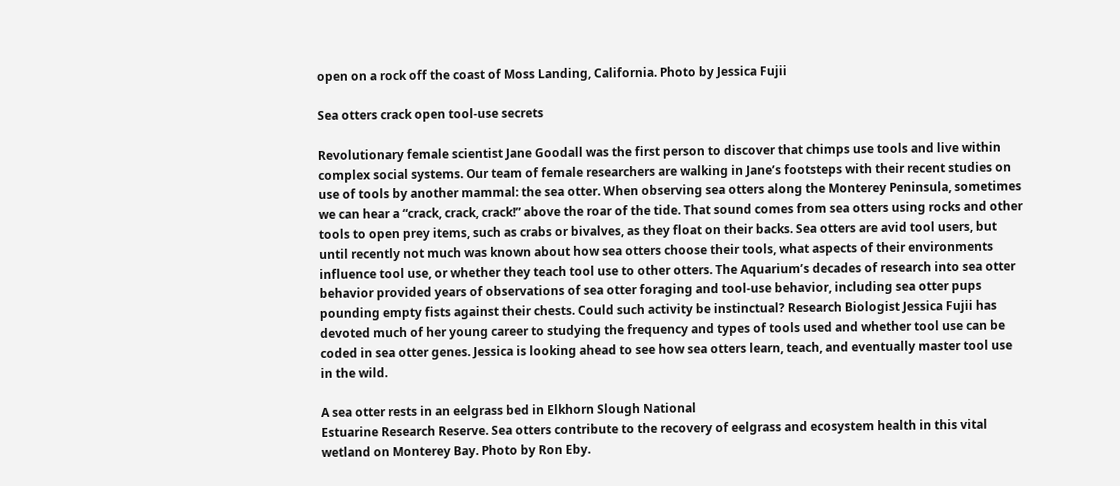open on a rock off the coast of Moss Landing, California. Photo by Jessica Fujii

Sea otters crack open tool-use secrets

Revolutionary female scientist Jane Goodall was the first person to discover that chimps use tools and live within complex social systems. Our team of female researchers are walking in Jane’s footsteps with their recent studies on use of tools by another mammal: the sea otter. When observing sea otters along the Monterey Peninsula, sometimes we can hear a “crack, crack, crack!” above the roar of the tide. That sound comes from sea otters using rocks and other tools to open prey items, such as crabs or bivalves, as they float on their backs. Sea otters are avid tool users, but until recently not much was known about how sea otters choose their tools, what aspects of their environments influence tool use, or whether they teach tool use to other otters. The Aquarium’s decades of research into sea otter behavior provided years of observations of sea otter foraging and tool-use behavior, including sea otter pups pounding empty fists against their chests. Could such activity be instinctual? Research Biologist Jessica Fujii has devoted much of her young career to studying the frequency and types of tools used and whether tool use can be coded in sea otter genes. Jessica is looking ahead to see how sea otters learn, teach, and eventually master tool use in the wild.

A sea otter rests in an eelgrass bed in Elkhorn Slough National
Estuarine Research Reserve. Sea otters contribute to the recovery of eelgrass and ecosystem health in this vital wetland on Monterey Bay. Photo by Ron Eby.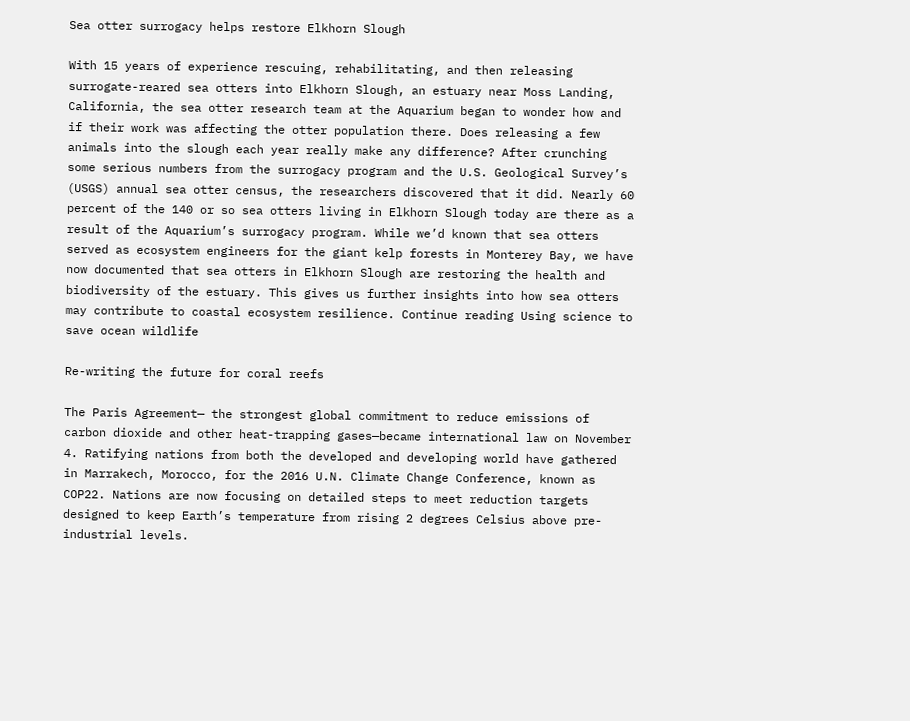Sea otter surrogacy helps restore Elkhorn Slough

With 15 years of experience rescuing, rehabilitating, and then releasing surrogate-reared sea otters into Elkhorn Slough, an estuary near Moss Landing, California, the sea otter research team at the Aquarium began to wonder how and if their work was affecting the otter population there. Does releasing a few animals into the slough each year really make any difference? After crunching some serious numbers from the surrogacy program and the U.S. Geological Survey’s (USGS) annual sea otter census, the researchers discovered that it did. Nearly 60 percent of the 140 or so sea otters living in Elkhorn Slough today are there as a result of the Aquarium’s surrogacy program. While we’d known that sea otters served as ecosystem engineers for the giant kelp forests in Monterey Bay, we have now documented that sea otters in Elkhorn Slough are restoring the health and biodiversity of the estuary. This gives us further insights into how sea otters may contribute to coastal ecosystem resilience. Continue reading Using science to save ocean wildlife

Re-writing the future for coral reefs

The Paris Agreement— the strongest global commitment to reduce emissions of carbon dioxide and other heat-trapping gases—became international law on November 4. Ratifying nations from both the developed and developing world have gathered in Marrakech, Morocco, for the 2016 U.N. Climate Change Conference, known as COP22. Nations are now focusing on detailed steps to meet reduction targets designed to keep Earth’s temperature from rising 2 degrees Celsius above pre-industrial levels.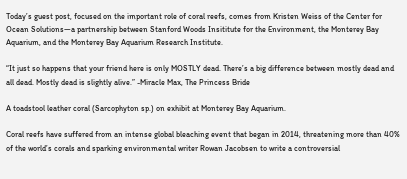Today’s guest post, focused on the important role of coral reefs, comes from Kristen Weiss of the Center for Ocean Solutions—a partnership between Stanford Woods Insititute for the Environment, the Monterey Bay Aquarium, and the Monterey Bay Aquarium Research Institute.

“It just so happens that your friend here is only MOSTLY dead. There’s a big difference between mostly dead and all dead. Mostly dead is slightly alive.” -Miracle Max, The Princess Bride

A toadstool leather coral (Sarcophyton sp.) on exhibit at Monterey Bay Aquarium.

Coral reefs have suffered from an intense global bleaching event that began in 2014, threatening more than 40% of the world’s corals and sparking environmental writer Rowan Jacobsen to write a controversial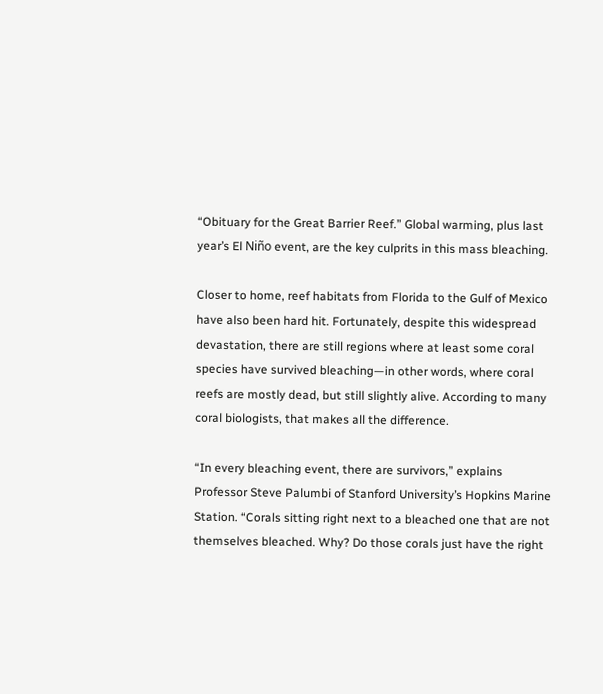“Obituary for the Great Barrier Reef.” Global warming, plus last year’s El Niño event, are the key culprits in this mass bleaching.

Closer to home, reef habitats from Florida to the Gulf of Mexico have also been hard hit. Fortunately, despite this widespread devastation, there are still regions where at least some coral species have survived bleaching—in other words, where coral reefs are mostly dead, but still slightly alive. According to many coral biologists, that makes all the difference.

“In every bleaching event, there are survivors,” explains Professor Steve Palumbi of Stanford University’s Hopkins Marine Station. “Corals sitting right next to a bleached one that are not themselves bleached. Why? Do those corals just have the right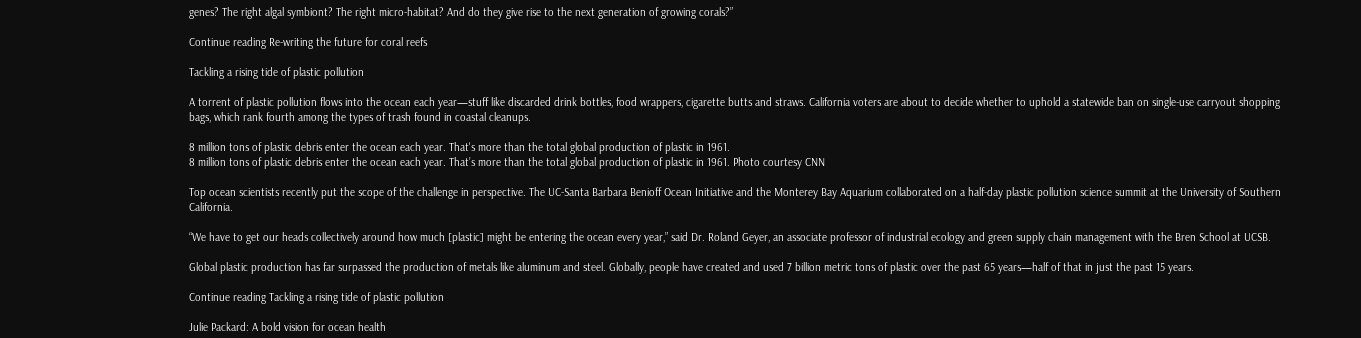genes? The right algal symbiont? The right micro-habitat? And do they give rise to the next generation of growing corals?”

Continue reading Re-writing the future for coral reefs

Tackling a rising tide of plastic pollution

A torrent of plastic pollution flows into the ocean each year—stuff like discarded drink bottles, food wrappers, cigarette butts and straws. California voters are about to decide whether to uphold a statewide ban on single-use carryout shopping bags, which rank fourth among the types of trash found in coastal cleanups.

8 million tons of plastic debris enter the ocean each year. That's more than the total global production of plastic in 1961.
8 million tons of plastic debris enter the ocean each year. That’s more than the total global production of plastic in 1961. Photo courtesy CNN

Top ocean scientists recently put the scope of the challenge in perspective. The UC-Santa Barbara Benioff Ocean Initiative and the Monterey Bay Aquarium collaborated on a half-day plastic pollution science summit at the University of Southern California.

“We have to get our heads collectively around how much [plastic] might be entering the ocean every year,” said Dr. Roland Geyer, an associate professor of industrial ecology and green supply chain management with the Bren School at UCSB.

Global plastic production has far surpassed the production of metals like aluminum and steel. Globally, people have created and used 7 billion metric tons of plastic over the past 65 years—half of that in just the past 15 years.

Continue reading Tackling a rising tide of plastic pollution

Julie Packard: A bold vision for ocean health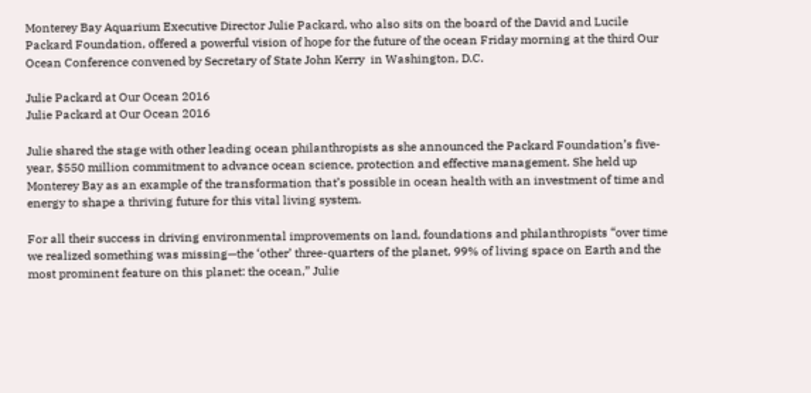Monterey Bay Aquarium Executive Director Julie Packard, who also sits on the board of the David and Lucile Packard Foundation, offered a powerful vision of hope for the future of the ocean Friday morning at the third Our Ocean Conference convened by Secretary of State John Kerry  in Washington, D.C.

Julie Packard at Our Ocean 2016
Julie Packard at Our Ocean 2016

Julie shared the stage with other leading ocean philanthropists as she announced the Packard Foundation’s five-year, $550 million commitment to advance ocean science, protection and effective management. She held up Monterey Bay as an example of the transformation that’s possible in ocean health with an investment of time and energy to shape a thriving future for this vital living system.

For all their success in driving environmental improvements on land, foundations and philanthropists “over time we realized something was missing—the ‘other’ three-quarters of the planet, 99% of living space on Earth and the most prominent feature on this planet: the ocean,” Julie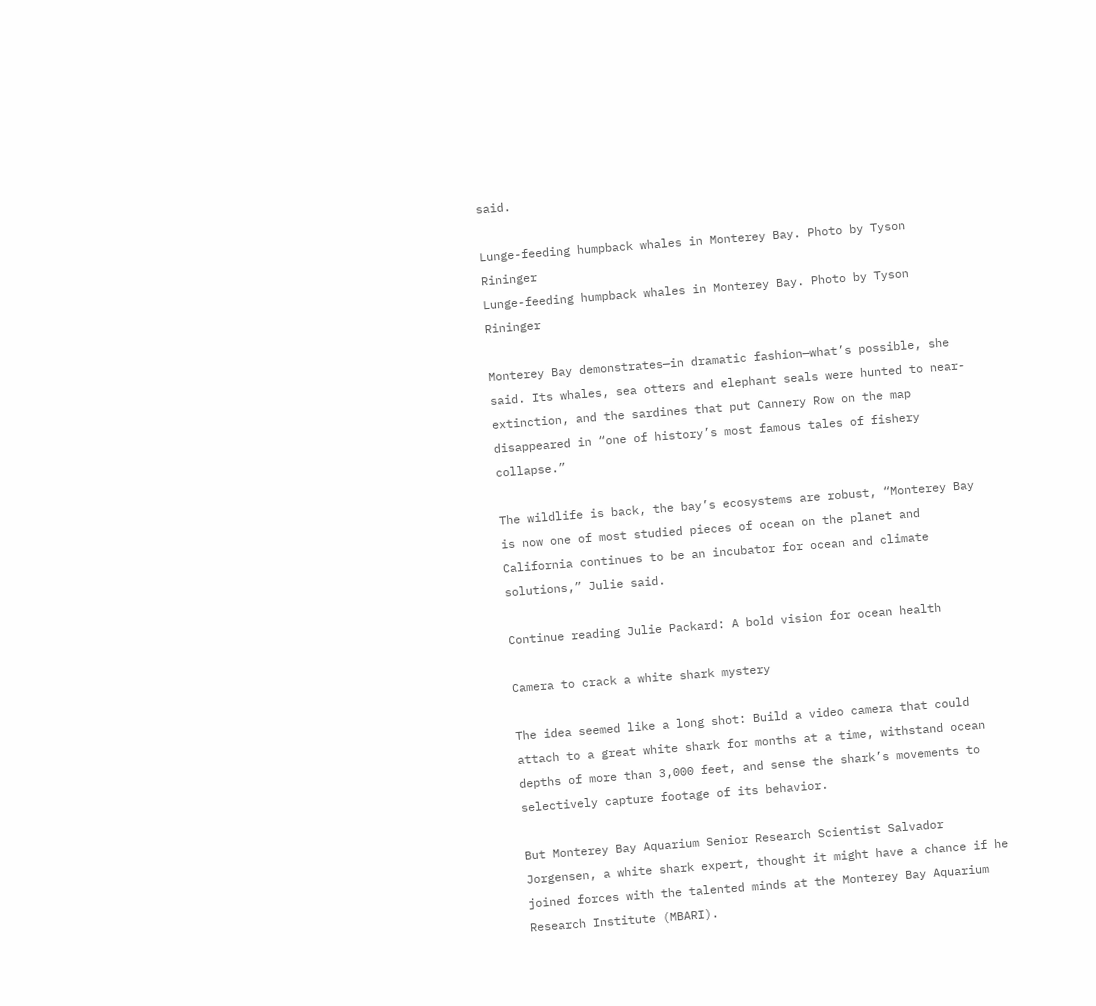said.

Lunge-feeding humpback whales in Monterey Bay. Photo by Tyson Rininger
Lunge-feeding humpback whales in Monterey Bay. Photo by Tyson Rininger

Monterey Bay demonstrates—in dramatic fashion—what’s possible, she said. Its whales, sea otters and elephant seals were hunted to near-extinction, and the sardines that put Cannery Row on the map disappeared in “one of history’s most famous tales of fishery collapse.”

The wildlife is back, the bay’s ecosystems are robust, “Monterey Bay is now one of most studied pieces of ocean on the planet and California continues to be an incubator for ocean and climate solutions,” Julie said.

Continue reading Julie Packard: A bold vision for ocean health

Camera to crack a white shark mystery

The idea seemed like a long shot: Build a video camera that could attach to a great white shark for months at a time, withstand ocean depths of more than 3,000 feet, and sense the shark’s movements to selectively capture footage of its behavior.

But Monterey Bay Aquarium Senior Research Scientist Salvador Jorgensen, a white shark expert, thought it might have a chance if he joined forces with the talented minds at the Monterey Bay Aquarium Research Institute (MBARI).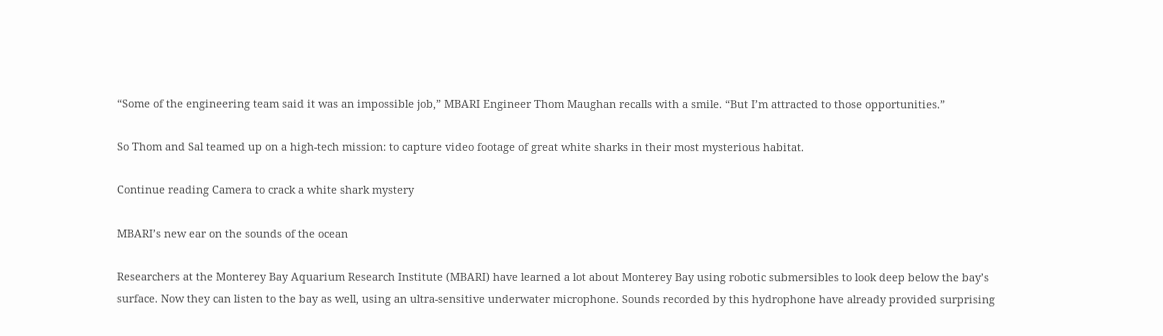“Some of the engineering team said it was an impossible job,” MBARI Engineer Thom Maughan recalls with a smile. “But I’m attracted to those opportunities.”

So Thom and Sal teamed up on a high-tech mission: to capture video footage of great white sharks in their most mysterious habitat.

Continue reading Camera to crack a white shark mystery

MBARI’s new ear on the sounds of the ocean

Researchers at the Monterey Bay Aquarium Research Institute (MBARI) have learned a lot about Monterey Bay using robotic submersibles to look deep below the bay’s surface. Now they can listen to the bay as well, using an ultra-sensitive underwater microphone. Sounds recorded by this hydrophone have already provided surprising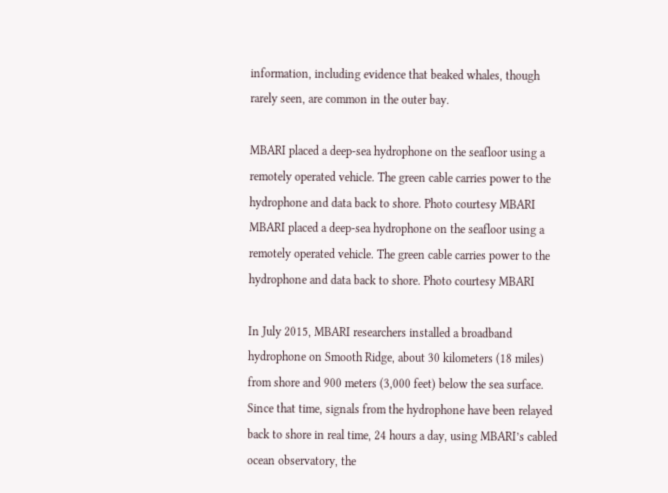information, including evidence that beaked whales, though rarely seen, are common in the outer bay.

MBARI placed a deep-sea hydrophone on the seafloor using a remotely operated vehicle. The green cable carries power to the hydrophone and data back to shore. Photo courtesy MBARI
MBARI placed a deep-sea hydrophone on the seafloor using a remotely operated vehicle. The green cable carries power to the hydrophone and data back to shore. Photo courtesy MBARI

In July 2015, MBARI researchers installed a broadband hydrophone on Smooth Ridge, about 30 kilometers (18 miles) from shore and 900 meters (3,000 feet) below the sea surface. Since that time, signals from the hydrophone have been relayed back to shore in real time, 24 hours a day, using MBARI’s cabled ocean observatory, the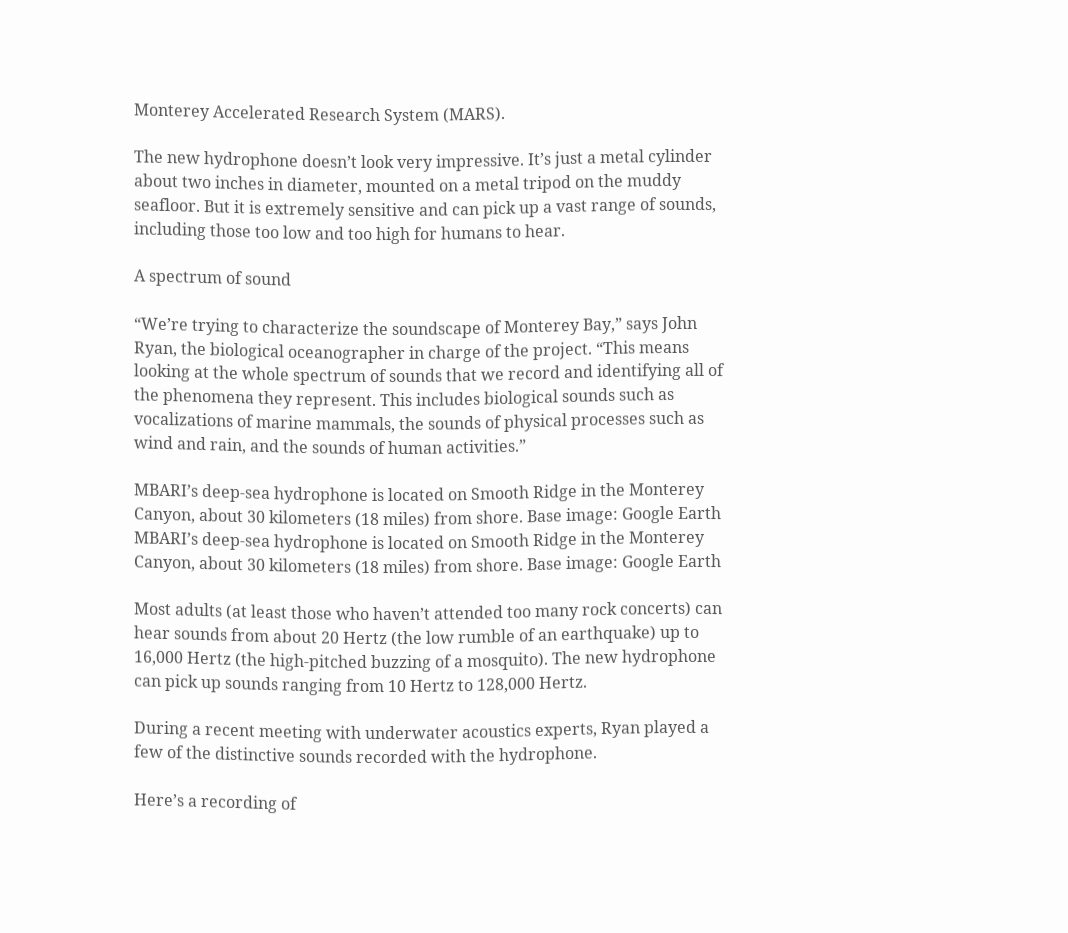Monterey Accelerated Research System (MARS).

The new hydrophone doesn’t look very impressive. It’s just a metal cylinder about two inches in diameter, mounted on a metal tripod on the muddy seafloor. But it is extremely sensitive and can pick up a vast range of sounds, including those too low and too high for humans to hear.

A spectrum of sound

“We’re trying to characterize the soundscape of Monterey Bay,” says John Ryan, the biological oceanographer in charge of the project. “This means looking at the whole spectrum of sounds that we record and identifying all of the phenomena they represent. This includes biological sounds such as vocalizations of marine mammals, the sounds of physical processes such as wind and rain, and the sounds of human activities.”

MBARI’s deep-sea hydrophone is located on Smooth Ridge in the Monterey Canyon, about 30 kilometers (18 miles) from shore. Base image: Google Earth
MBARI’s deep-sea hydrophone is located on Smooth Ridge in the Monterey Canyon, about 30 kilometers (18 miles) from shore. Base image: Google Earth

Most adults (at least those who haven’t attended too many rock concerts) can hear sounds from about 20 Hertz (the low rumble of an earthquake) up to 16,000 Hertz (the high-pitched buzzing of a mosquito). The new hydrophone can pick up sounds ranging from 10 Hertz to 128,000 Hertz.

During a recent meeting with underwater acoustics experts, Ryan played a few of the distinctive sounds recorded with the hydrophone.

Here’s a recording of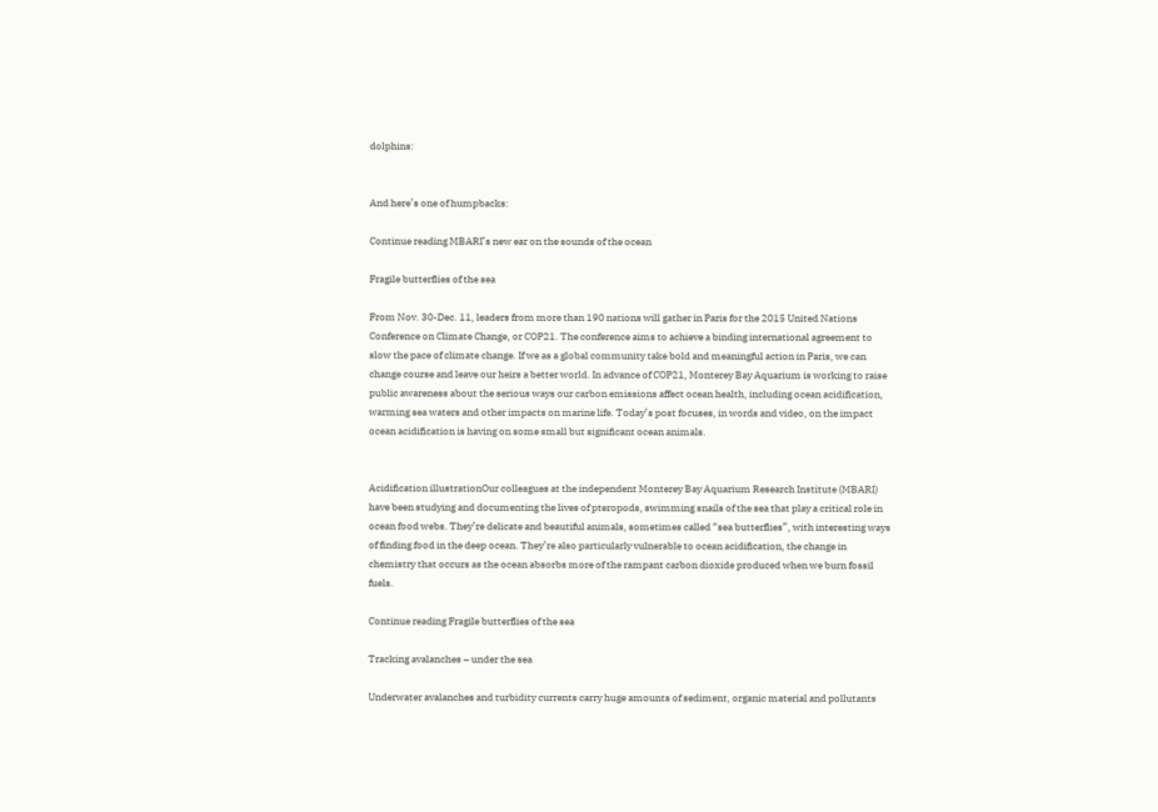dolphins:


And here’s one of humpbacks:

Continue reading MBARI’s new ear on the sounds of the ocean

Fragile butterflies of the sea

From Nov. 30-Dec. 11, leaders from more than 190 nations will gather in Paris for the 2015 United Nations Conference on Climate Change, or COP21. The conference aims to achieve a binding international agreement to slow the pace of climate change. If we as a global community take bold and meaningful action in Paris, we can change course and leave our heirs a better world. In advance of COP21, Monterey Bay Aquarium is working to raise public awareness about the serious ways our carbon emissions affect ocean health, including ocean acidification, warming sea waters and other impacts on marine life. Today’s post focuses, in words and video, on the impact ocean acidification is having on some small but significant ocean animals.


Acidification illustrationOur colleagues at the independent Monterey Bay Aquarium Research Institute (MBARI) have been studying and documenting the lives of pteropods, swimming snails of the sea that play a critical role in ocean food webs. They’re delicate and beautiful animals, sometimes called “sea butterflies”, with interesting ways of finding food in the deep ocean. They’re also particularly vulnerable to ocean acidification, the change in chemistry that occurs as the ocean absorbs more of the rampant carbon dioxide produced when we burn fossil fuels.

Continue reading Fragile butterflies of the sea

Tracking avalanches – under the sea

Underwater avalanches and turbidity currents carry huge amounts of sediment, organic material and pollutants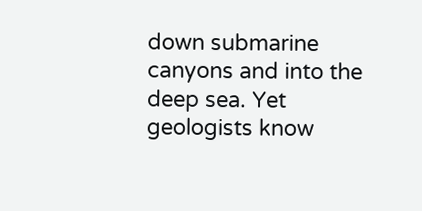down submarine canyons and into the deep sea. Yet geologists know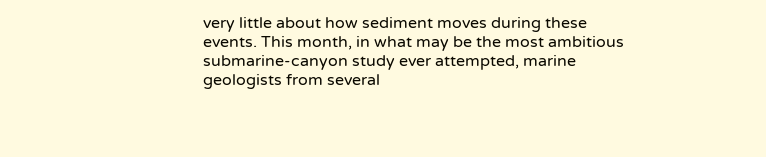very little about how sediment moves during these events. This month, in what may be the most ambitious submarine-canyon study ever attempted, marine geologists from several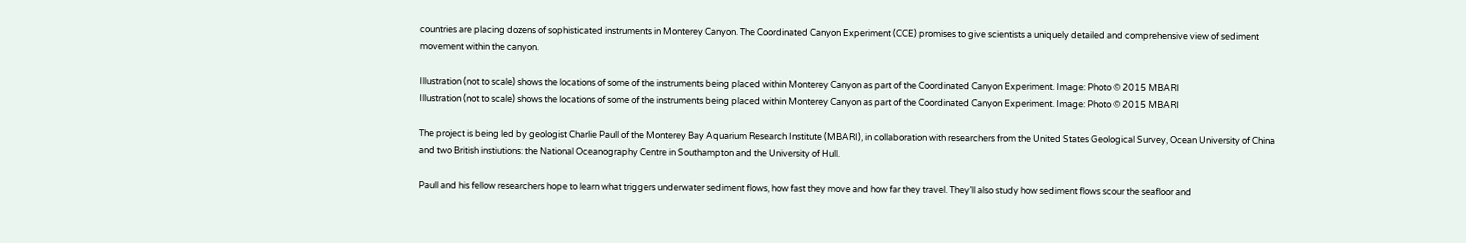countries are placing dozens of sophisticated instruments in Monterey Canyon. The Coordinated Canyon Experiment (CCE) promises to give scientists a uniquely detailed and comprehensive view of sediment movement within the canyon.

Illustration (not to scale) shows the locations of some of the instruments being placed within Monterey Canyon as part of the Coordinated Canyon Experiment. Image: Photo © 2015 MBARI
Illustration (not to scale) shows the locations of some of the instruments being placed within Monterey Canyon as part of the Coordinated Canyon Experiment. Image: Photo © 2015 MBARI

The project is being led by geologist Charlie Paull of the Monterey Bay Aquarium Research Institute (MBARI), in collaboration with researchers from the United States Geological Survey, Ocean University of China and two British instiutions: the National Oceanography Centre in Southampton and the University of Hull.

Paull and his fellow researchers hope to learn what triggers underwater sediment flows, how fast they move and how far they travel. They’ll also study how sediment flows scour the seafloor and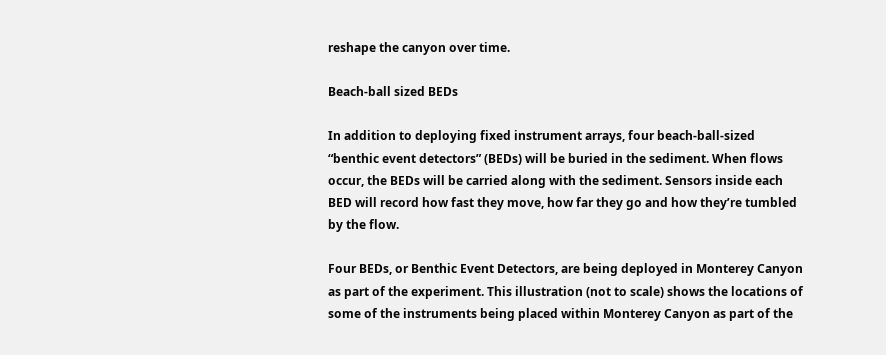reshape the canyon over time.

Beach-ball sized BEDs

In addition to deploying fixed instrument arrays, four beach-ball-sized “benthic event detectors” (BEDs) will be buried in the sediment. When flows occur, the BEDs will be carried along with the sediment. Sensors inside each BED will record how fast they move, how far they go and how they’re tumbled by the flow.

Four BEDs, or Benthic Event Detectors, are being deployed in Monterey Canyon as part of the experiment. This illustration (not to scale) shows the locations of some of the instruments being placed within Monterey Canyon as part of the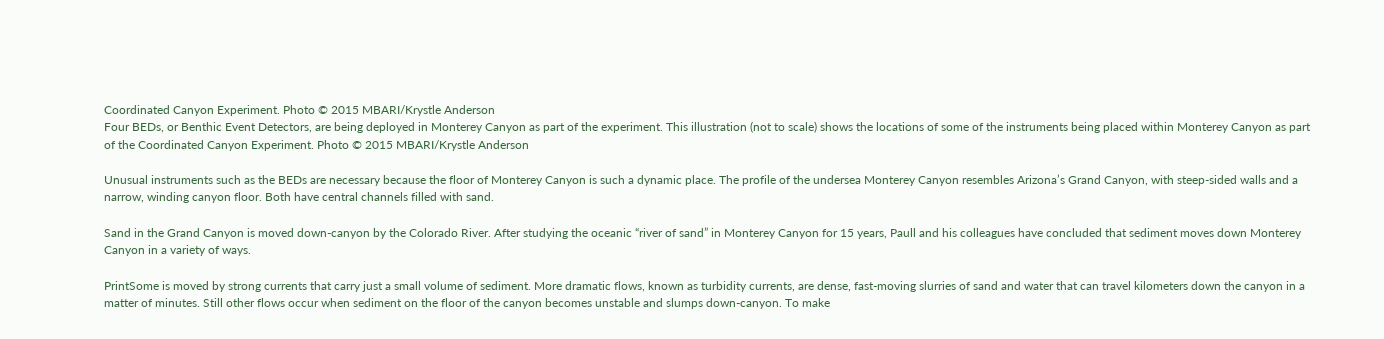Coordinated Canyon Experiment. Photo © 2015 MBARI/Krystle Anderson
Four BEDs, or Benthic Event Detectors, are being deployed in Monterey Canyon as part of the experiment. This illustration (not to scale) shows the locations of some of the instruments being placed within Monterey Canyon as part of the Coordinated Canyon Experiment. Photo © 2015 MBARI/Krystle Anderson

Unusual instruments such as the BEDs are necessary because the floor of Monterey Canyon is such a dynamic place. The profile of the undersea Monterey Canyon resembles Arizona’s Grand Canyon, with steep-sided walls and a narrow, winding canyon floor. Both have central channels filled with sand.

Sand in the Grand Canyon is moved down-canyon by the Colorado River. After studying the oceanic “river of sand” in Monterey Canyon for 15 years, Paull and his colleagues have concluded that sediment moves down Monterey Canyon in a variety of ways.

PrintSome is moved by strong currents that carry just a small volume of sediment. More dramatic flows, known as turbidity currents, are dense, fast-moving slurries of sand and water that can travel kilometers down the canyon in a matter of minutes. Still other flows occur when sediment on the floor of the canyon becomes unstable and slumps down-canyon. To make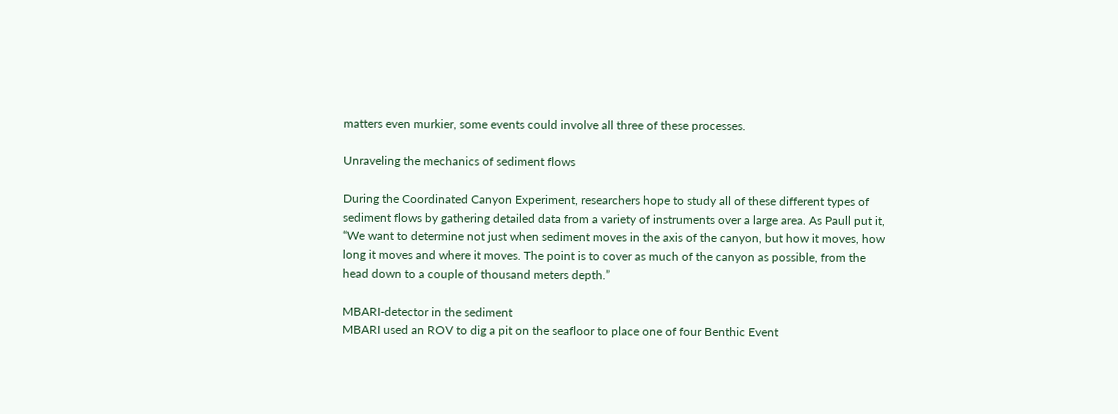matters even murkier, some events could involve all three of these processes.

Unraveling the mechanics of sediment flows

During the Coordinated Canyon Experiment, researchers hope to study all of these different types of sediment flows by gathering detailed data from a variety of instruments over a large area. As Paull put it, “We want to determine not just when sediment moves in the axis of the canyon, but how it moves, how long it moves and where it moves. The point is to cover as much of the canyon as possible, from the head down to a couple of thousand meters depth.”

MBARI-detector in the sediment
MBARI used an ROV to dig a pit on the seafloor to place one of four Benthic Event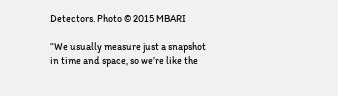Detectors. Photo © 2015 MBARI

“We usually measure just a snapshot in time and space, so we’re like the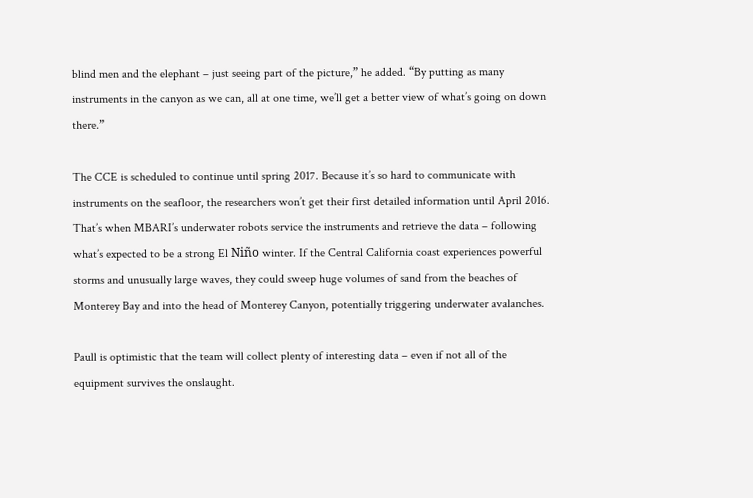blind men and the elephant – just seeing part of the picture,” he added. “By putting as many instruments in the canyon as we can, all at one time, we’ll get a better view of what’s going on down there.”

The CCE is scheduled to continue until spring 2017. Because it’s so hard to communicate with instruments on the seafloor, the researchers won’t get their first detailed information until April 2016. That’s when MBARI’s underwater robots service the instruments and retrieve the data – following what’s expected to be a strong El Niño winter. If the Central California coast experiences powerful storms and unusually large waves, they could sweep huge volumes of sand from the beaches of Monterey Bay and into the head of Monterey Canyon, potentially triggering underwater avalanches.

Paull is optimistic that the team will collect plenty of interesting data – even if not all of the equipment survives the onslaught.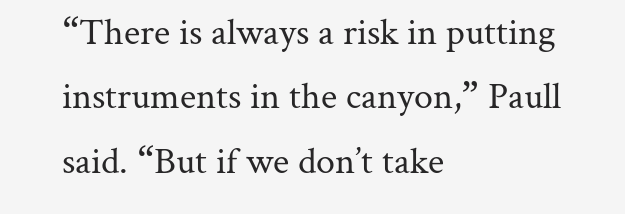“There is always a risk in putting instruments in the canyon,” Paull said. “But if we don’t take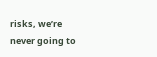risks, we’re never going to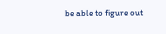be able to figure out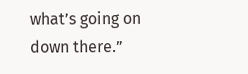what’s going on down there.”